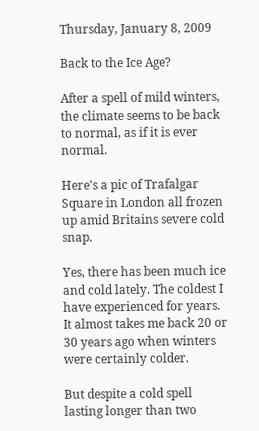Thursday, January 8, 2009

Back to the Ice Age?

After a spell of mild winters, the climate seems to be back to normal, as if it is ever normal.

Here's a pic of Trafalgar Square in London all frozen up amid Britains severe cold snap.

Yes, there has been much ice and cold lately. The coldest I have experienced for years. It almost takes me back 20 or 30 years ago when winters were certainly colder.

But despite a cold spell lasting longer than two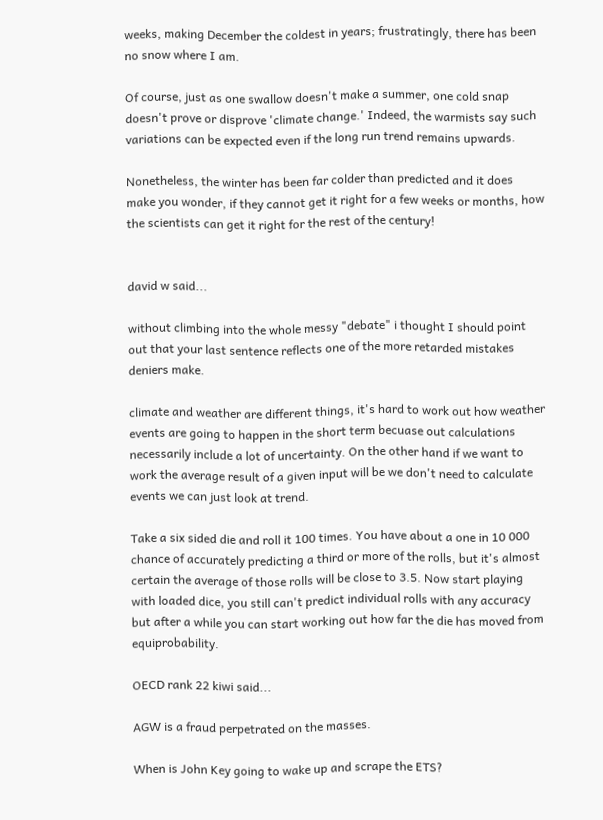weeks, making December the coldest in years; frustratingly, there has been no snow where I am.

Of course, just as one swallow doesn't make a summer, one cold snap doesn't prove or disprove 'climate change.' Indeed, the warmists say such variations can be expected even if the long run trend remains upwards.

Nonetheless, the winter has been far colder than predicted and it does make you wonder, if they cannot get it right for a few weeks or months, how the scientists can get it right for the rest of the century!


david w said...

without climbing into the whole messy "debate" i thought I should point out that your last sentence reflects one of the more retarded mistakes deniers make.

climate and weather are different things, it's hard to work out how weather events are going to happen in the short term becuase out calculations necessarily include a lot of uncertainty. On the other hand if we want to work the average result of a given input will be we don't need to calculate events we can just look at trend.

Take a six sided die and roll it 100 times. You have about a one in 10 000 chance of accurately predicting a third or more of the rolls, but it's almost certain the average of those rolls will be close to 3.5. Now start playing with loaded dice, you still can't predict individual rolls with any accuracy but after a while you can start working out how far the die has moved from equiprobability.

OECD rank 22 kiwi said...

AGW is a fraud perpetrated on the masses.

When is John Key going to wake up and scrape the ETS?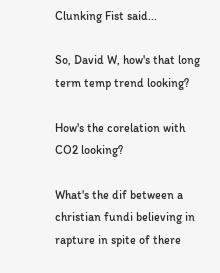Clunking Fist said...

So, David W, how's that long term temp trend looking?

How's the corelation with CO2 looking?

What's the dif between a christian fundi believing in rapture in spite of there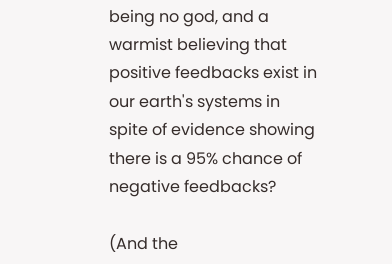being no god, and a warmist believing that positive feedbacks exist in our earth's systems in spite of evidence showing there is a 95% chance of negative feedbacks?

(And the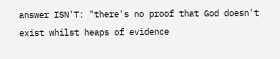answer ISN'T: "there's no proof that God doesn't exist whilst heaps of evidence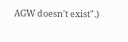AGW doesn't exist".)